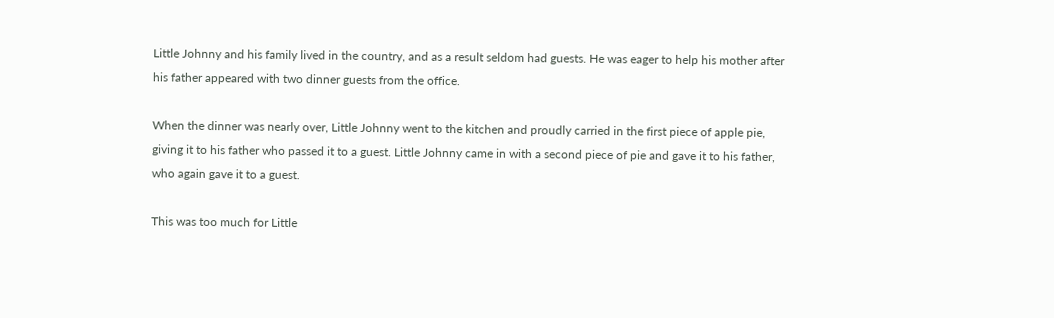Little Johnny and his family lived in the country, and as a result seldom had guests. He was eager to help his mother after his father appeared with two dinner guests from the office.

When the dinner was nearly over, Little Johnny went to the kitchen and proudly carried in the first piece of apple pie, giving it to his father who passed it to a guest. Little Johnny came in with a second piece of pie and gave it to his father, who again gave it to a guest.

This was too much for Little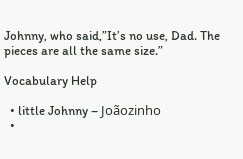Johnny, who said,”It’s no use, Dad. The pieces are all the same size.”

Vocabulary Help

  • little Johnny – Joãozinho
  •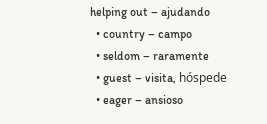helping out – ajudando
  • country – campo
  • seldom – raramente
  • guest – visita, hóspede
  • eager – ansioso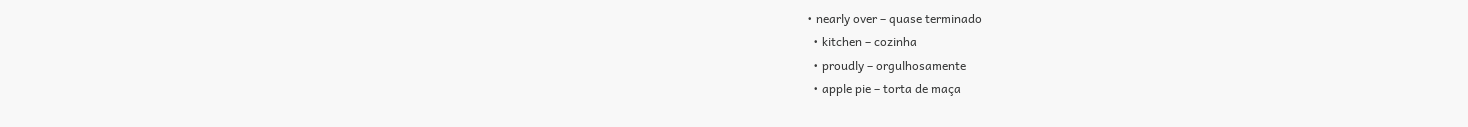• nearly over – quase terminado
  • kitchen – cozinha
  • proudly – orgulhosamente
  • apple pie – torta de maça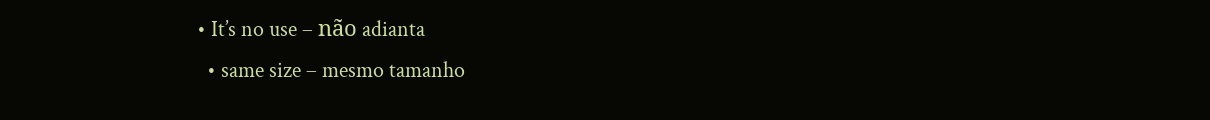• It’s no use – não adianta
  • same size – mesmo tamanho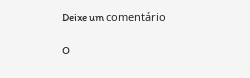Deixe um comentário

O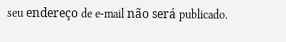seu endereço de e-mail não será publicado.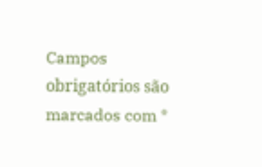Campos obrigatórios são marcados com *